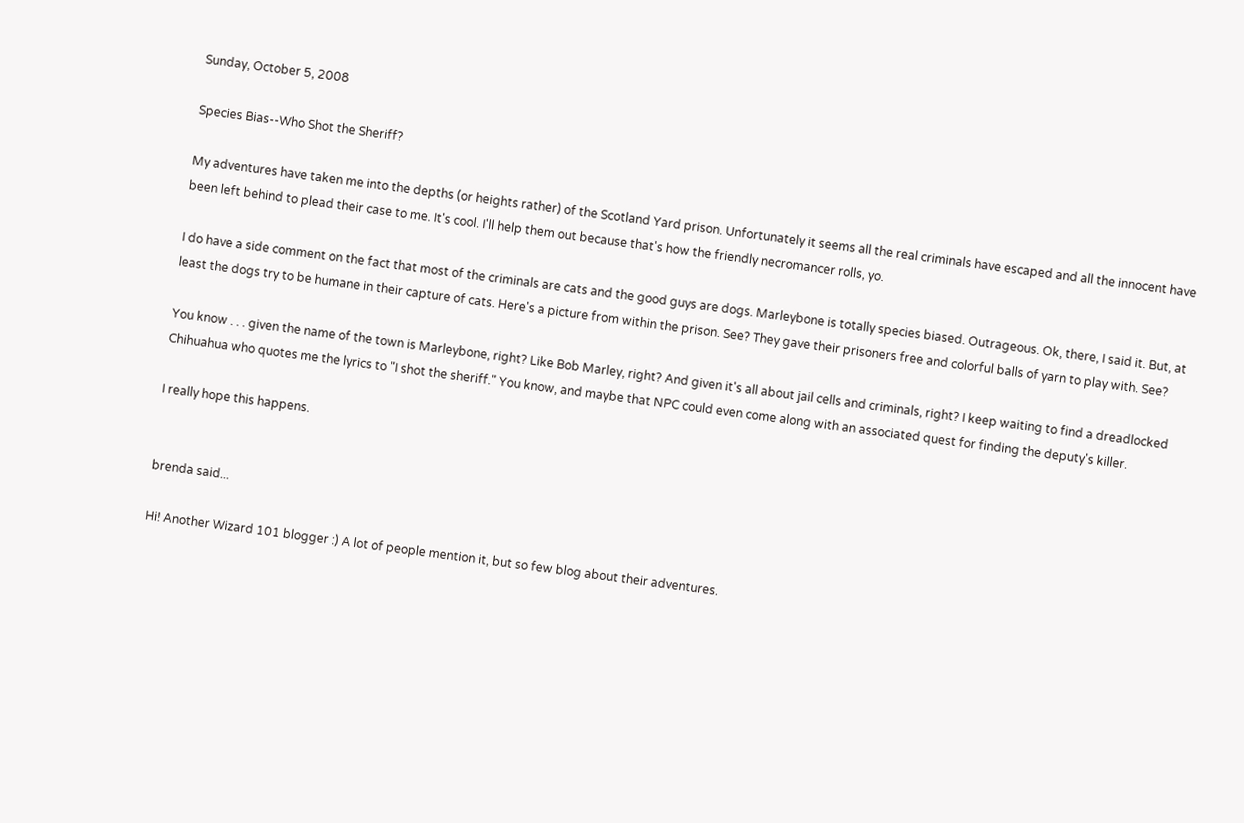Sunday, October 5, 2008

Species Bias--Who Shot the Sheriff?

My adventures have taken me into the depths (or heights rather) of the Scotland Yard prison. Unfortunately it seems all the real criminals have escaped and all the innocent have been left behind to plead their case to me. It's cool. I'll help them out because that's how the friendly necromancer rolls, yo.

I do have a side comment on the fact that most of the criminals are cats and the good guys are dogs. Marleybone is totally species biased. Outrageous. Ok, there, I said it. But, at least the dogs try to be humane in their capture of cats. Here's a picture from within the prison. See? They gave their prisoners free and colorful balls of yarn to play with. See?

You know . . . given the name of the town is Marleybone, right? Like Bob Marley, right? And given it's all about jail cells and criminals, right? I keep waiting to find a dreadlocked Chihuahua who quotes me the lyrics to "I shot the sheriff." You know, and maybe that NPC could even come along with an associated quest for finding the deputy's killer.

I really hope this happens.


brenda said...

Hi! Another Wizard 101 blogger :) A lot of people mention it, but so few blog about their adventures.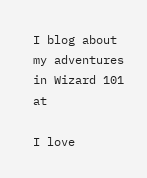I blog about my adventures in Wizard 101 at

I love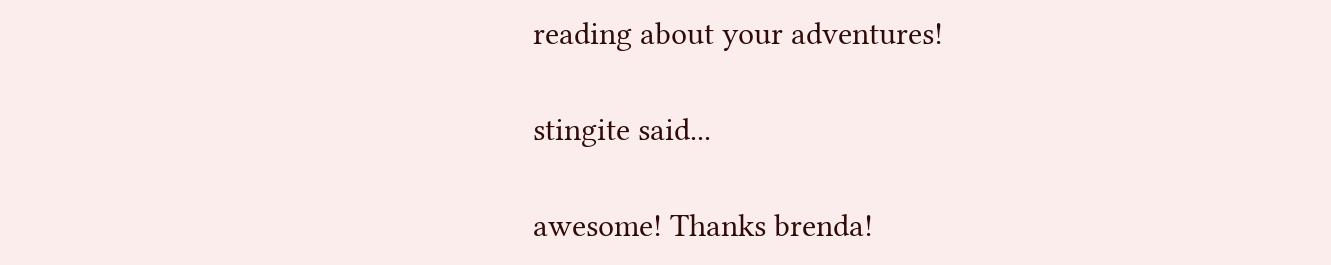reading about your adventures!

stingite said...

awesome! Thanks brenda!